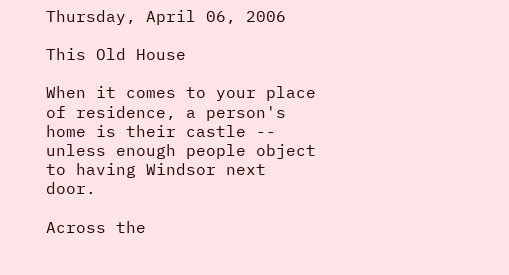Thursday, April 06, 2006

This Old House

When it comes to your place of residence, a person's home is their castle -- unless enough people object to having Windsor next door.

Across the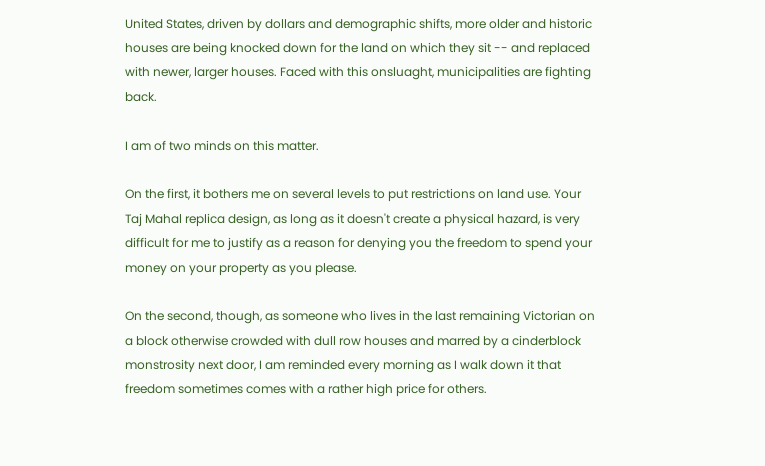United States, driven by dollars and demographic shifts, more older and historic houses are being knocked down for the land on which they sit -- and replaced with newer, larger houses. Faced with this onsluaght, municipalities are fighting back.

I am of two minds on this matter.

On the first, it bothers me on several levels to put restrictions on land use. Your Taj Mahal replica design, as long as it doesn't create a physical hazard, is very difficult for me to justify as a reason for denying you the freedom to spend your money on your property as you please.

On the second, though, as someone who lives in the last remaining Victorian on a block otherwise crowded with dull row houses and marred by a cinderblock monstrosity next door, I am reminded every morning as I walk down it that freedom sometimes comes with a rather high price for others.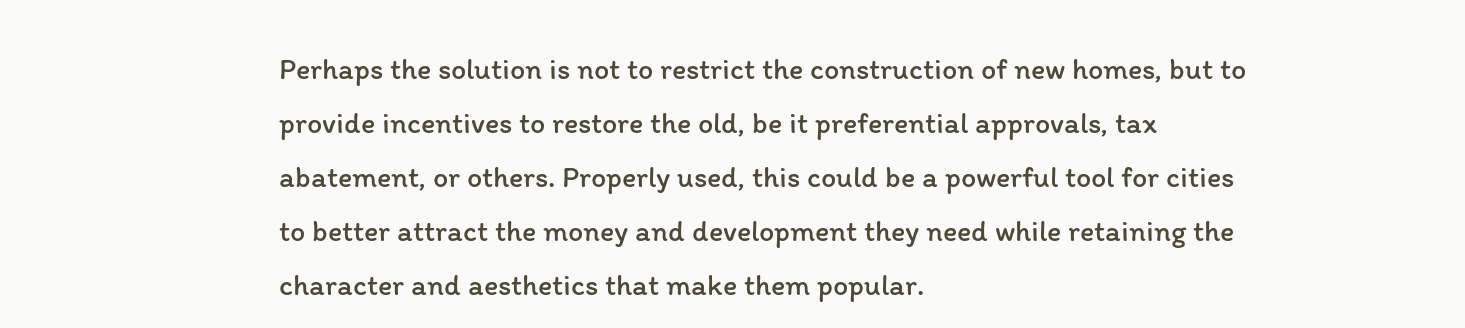Perhaps the solution is not to restrict the construction of new homes, but to provide incentives to restore the old, be it preferential approvals, tax abatement, or others. Properly used, this could be a powerful tool for cities to better attract the money and development they need while retaining the character and aesthetics that make them popular.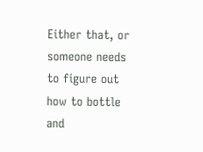Either that, or someone needs to figure out how to bottle and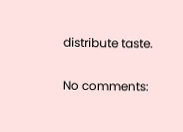distribute taste.

No comments: